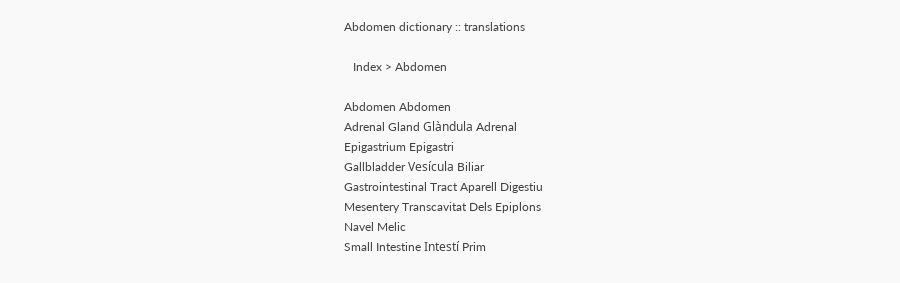Abdomen dictionary :: translations

   Index > Abdomen

Abdomen Abdomen
Adrenal Gland Glàndula Adrenal
Epigastrium Epigastri
Gallbladder Vesícula Biliar
Gastrointestinal Tract Aparell Digestiu
Mesentery Transcavitat Dels Epiplons
Navel Melic
Small Intestine Intestí Prim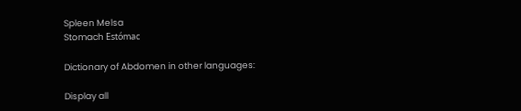Spleen Melsa
Stomach Estómac

Dictionary of Abdomen in other languages:

Display all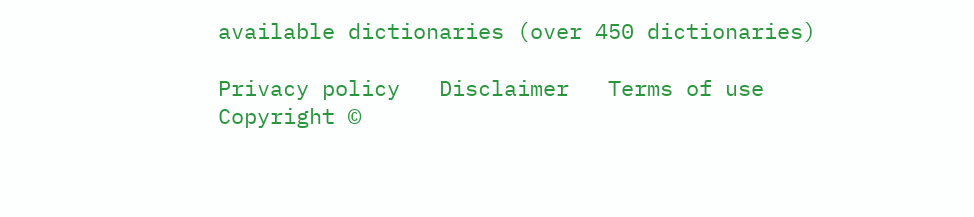available dictionaries (over 450 dictionaries)

Privacy policy   Disclaimer   Terms of use
Copyright ©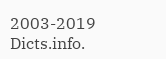2003-2019 Dicts.info.